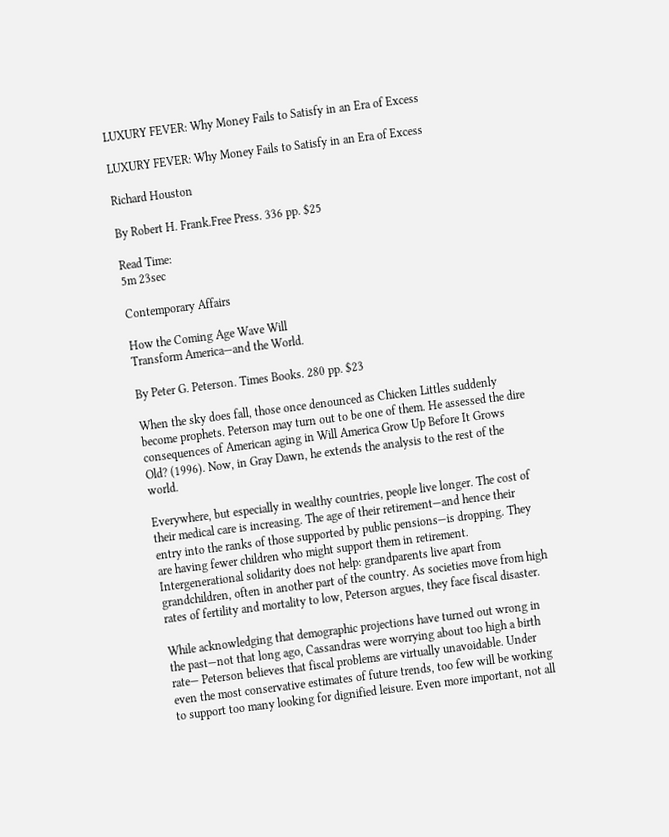LUXURY FEVER: Why Money Fails to Satisfy in an Era of Excess

LUXURY FEVER: Why Money Fails to Satisfy in an Era of Excess

Richard Houston

By Robert H. Frank.Free Press. 336 pp. $25

Read Time:
5m 23sec

Contemporary Affairs

How the Coming Age Wave Will
Transform America—and the World.

By Peter G. Peterson. Times Books. 280 pp. $23

When the sky does fall, those once denounced as Chicken Littles suddenly become prophets. Peterson may turn out to be one of them. He assessed the dire consequences of American aging in Will America Grow Up Before It Grows Old? (1996). Now, in Gray Dawn, he extends the analysis to the rest of the world.

Everywhere, but especially in wealthy countries, people live longer. The cost of their medical care is increasing. The age of their retirement—and hence their entry into the ranks of those supported by public pensions—is dropping. They are having fewer children who might support them in retirement. Intergenerational solidarity does not help: grandparents live apart from grandchildren, often in another part of the country. As societies move from high rates of fertility and mortality to low, Peterson argues, they face fiscal disaster.

While acknowledging that demographic projections have turned out wrong in the past—not that long ago, Cassandras were worrying about too high a birth rate— Peterson believes that fiscal problems are virtually unavoidable. Under even the most conservative estimates of future trends, too few will be working to support too many looking for dignified leisure. Even more important, not all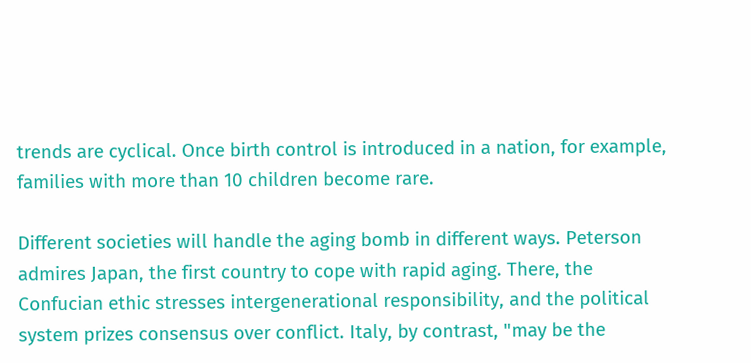trends are cyclical. Once birth control is introduced in a nation, for example, families with more than 10 children become rare.

Different societies will handle the aging bomb in different ways. Peterson admires Japan, the first country to cope with rapid aging. There, the Confucian ethic stresses intergenerational responsibility, and the political system prizes consensus over conflict. Italy, by contrast, "may be the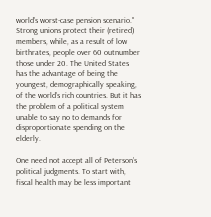world’s worst-case pension scenario." Strong unions protect their (retired) members, while, as a result of low birthrates, people over 60 outnumber those under 20. The United States has the advantage of being the youngest, demographically speaking, of the world’s rich countries. But it has the problem of a political system unable to say no to demands for disproportionate spending on the elderly.

One need not accept all of Peterson’s political judgments. To start with, fiscal health may be less important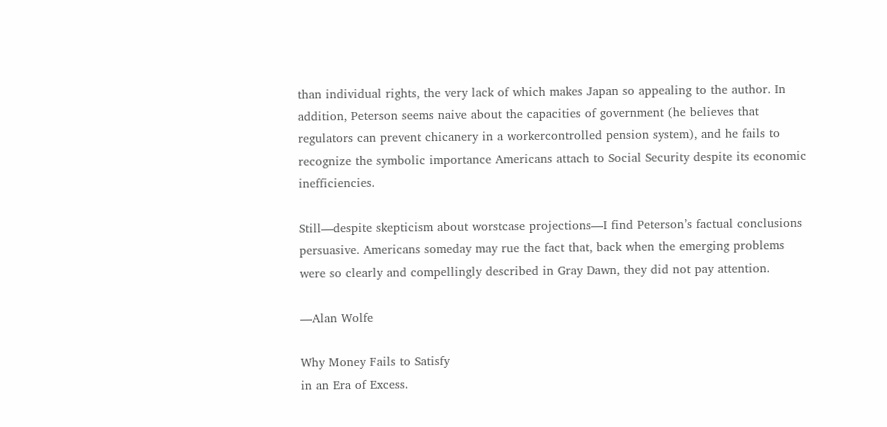than individual rights, the very lack of which makes Japan so appealing to the author. In addition, Peterson seems naive about the capacities of government (he believes that regulators can prevent chicanery in a workercontrolled pension system), and he fails to recognize the symbolic importance Americans attach to Social Security despite its economic inefficiencies.

Still—despite skepticism about worstcase projections—I find Peterson’s factual conclusions persuasive. Americans someday may rue the fact that, back when the emerging problems were so clearly and compellingly described in Gray Dawn, they did not pay attention.

—Alan Wolfe

Why Money Fails to Satisfy
in an Era of Excess.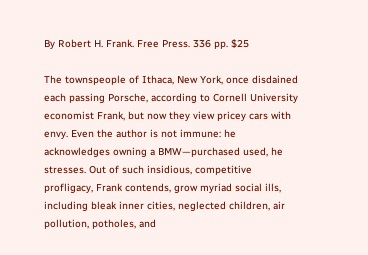By Robert H. Frank. Free Press. 336 pp. $25

The townspeople of Ithaca, New York, once disdained each passing Porsche, according to Cornell University economist Frank, but now they view pricey cars with envy. Even the author is not immune: he acknowledges owning a BMW—purchased used, he stresses. Out of such insidious, competitive profligacy, Frank contends, grow myriad social ills, including bleak inner cities, neglected children, air pollution, potholes, and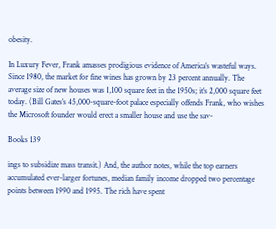obesity.

In Luxury Fever, Frank amasses prodigious evidence of America’s wasteful ways. Since 1980, the market for fine wines has grown by 23 percent annually. The average size of new houses was 1,100 square feet in the 1950s; it’s 2,000 square feet today. (Bill Gates’s 45,000-square-foot palace especially offends Frank, who wishes the Microsoft founder would erect a smaller house and use the sav-

Books 139

ings to subsidize mass transit.) And, the author notes, while the top earners accumulated ever-larger fortunes, median family income dropped two percentage points between 1990 and 1995. The rich have spent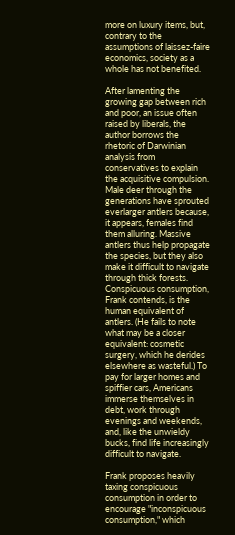more on luxury items, but, contrary to the assumptions of laissez-faire economics, society as a whole has not benefited.

After lamenting the growing gap between rich and poor, an issue often raised by liberals, the author borrows the rhetoric of Darwinian analysis from conservatives to explain the acquisitive compulsion. Male deer through the generations have sprouted everlarger antlers because, it appears, females find them alluring. Massive antlers thus help propagate the species, but they also make it difficult to navigate through thick forests. Conspicuous consumption, Frank contends, is the human equivalent of antlers. (He fails to note what may be a closer equivalent: cosmetic surgery, which he derides elsewhere as wasteful.) To pay for larger homes and spiffier cars, Americans immerse themselves in debt, work through evenings and weekends, and, like the unwieldy bucks, find life increasingly difficult to navigate.

Frank proposes heavily taxing conspicuous consumption in order to encourage "inconspicuous consumption," which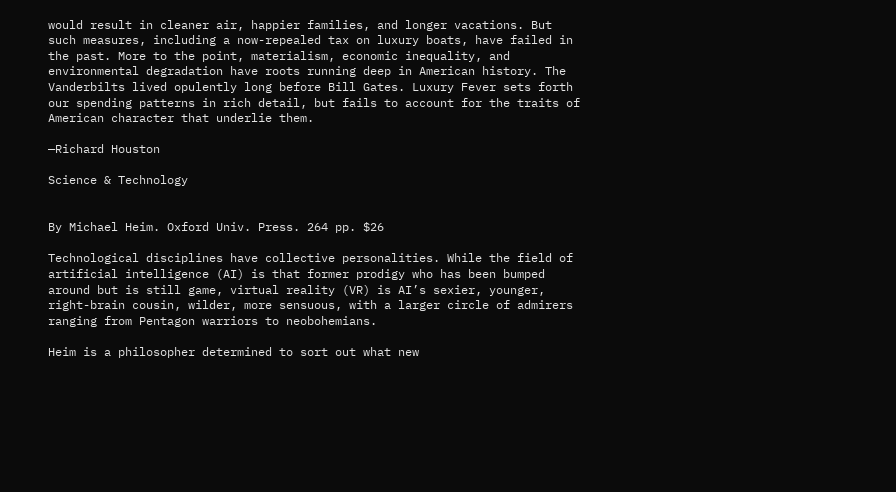would result in cleaner air, happier families, and longer vacations. But such measures, including a now-repealed tax on luxury boats, have failed in the past. More to the point, materialism, economic inequality, and environmental degradation have roots running deep in American history. The Vanderbilts lived opulently long before Bill Gates. Luxury Fever sets forth our spending patterns in rich detail, but fails to account for the traits of American character that underlie them.

—Richard Houston

Science & Technology


By Michael Heim. Oxford Univ. Press. 264 pp. $26

Technological disciplines have collective personalities. While the field of artificial intelligence (AI) is that former prodigy who has been bumped around but is still game, virtual reality (VR) is AI’s sexier, younger, right-brain cousin, wilder, more sensuous, with a larger circle of admirers ranging from Pentagon warriors to neobohemians.

Heim is a philosopher determined to sort out what new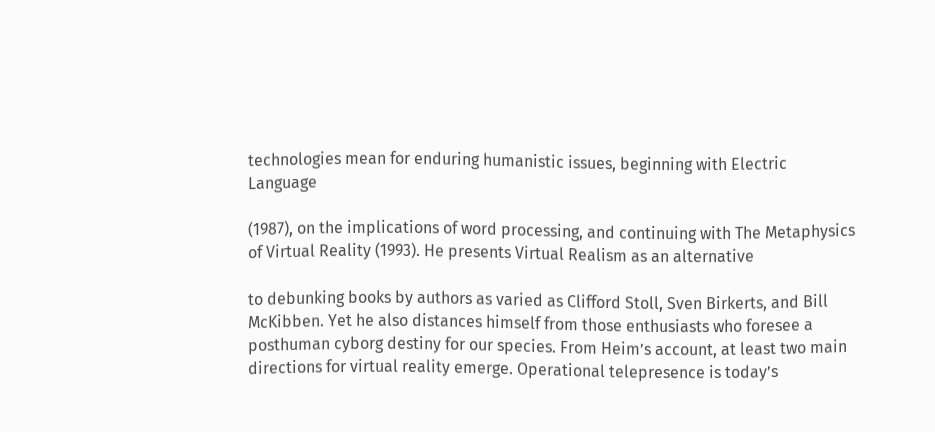technologies mean for enduring humanistic issues, beginning with Electric Language

(1987), on the implications of word processing, and continuing with The Metaphysics of Virtual Reality (1993). He presents Virtual Realism as an alternative

to debunking books by authors as varied as Clifford Stoll, Sven Birkerts, and Bill McKibben. Yet he also distances himself from those enthusiasts who foresee a posthuman cyborg destiny for our species. From Heim’s account, at least two main directions for virtual reality emerge. Operational telepresence is today’s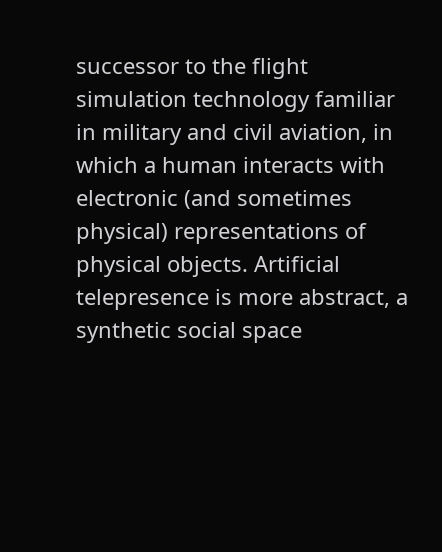successor to the flight simulation technology familiar in military and civil aviation, in which a human interacts with electronic (and sometimes physical) representations of physical objects. Artificial telepresence is more abstract, a synthetic social space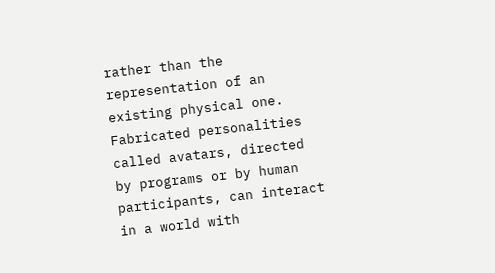rather than the representation of an existing physical one. Fabricated personalities called avatars, directed by programs or by human participants, can interact in a world with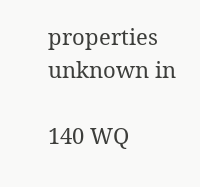properties unknown in

140 WQ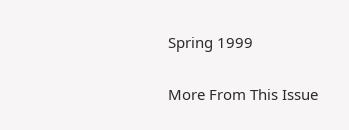Spring 1999

More From This Issue